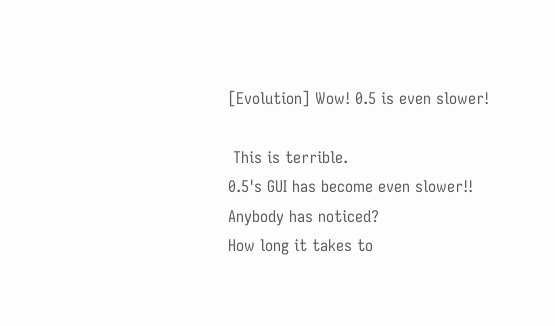[Evolution] Wow! 0.5 is even slower!

 This is terrible.
0.5's GUI has become even slower!!
Anybody has noticed?
How long it takes to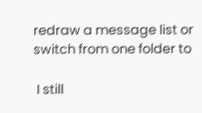redraw a message list or switch from one folder to

 I still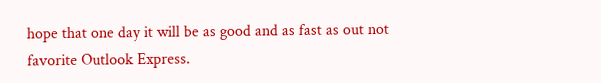hope that one day it will be as good and as fast as out not
favorite Outlook Express.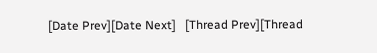[Date Prev][Date Next]   [Thread Prev][Thread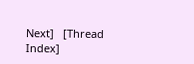Next]   [Thread Index]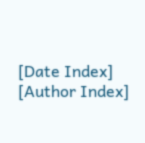[Date Index] [Author Index]